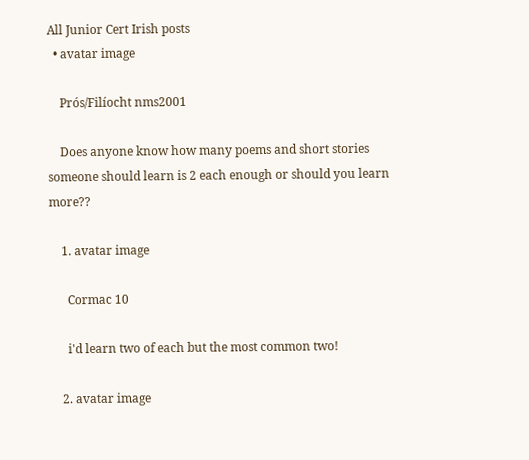All Junior Cert Irish posts
  • avatar image

    Prós/Filíocht nms2001

    Does anyone know how many poems and short stories someone should learn is 2 each enough or should you learn more??

    1. avatar image

      Cormac 10

      i'd learn two of each but the most common two!

    2. avatar image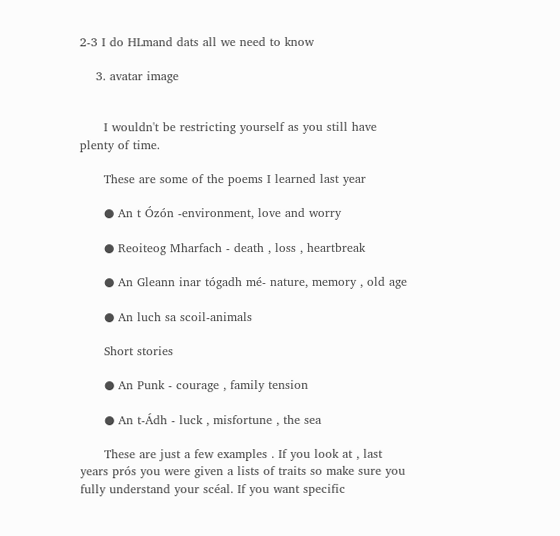2-3 I do HLmand dats all we need to know

    3. avatar image


      I wouldn't be restricting yourself as you still have plenty of time.

      These are some of the poems I learned last year

      ● An t Ózón -environment, love and worry

      ● Reoiteog Mharfach - death , loss , heartbreak

      ● An Gleann inar tógadh mé- nature, memory , old age

      ● An luch sa scoil-animals

      Short stories

      ● An Punk - courage , family tension

      ● An t-Ádh - luck , misfortune , the sea

      These are just a few examples . If you look at , last years prós you were given a lists of traits so make sure you fully understand your scéal. If you want specific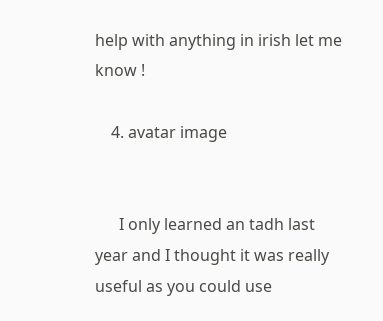help with anything in irish let me know !

    4. avatar image


      I only learned an tadh last year and I thought it was really useful as you could use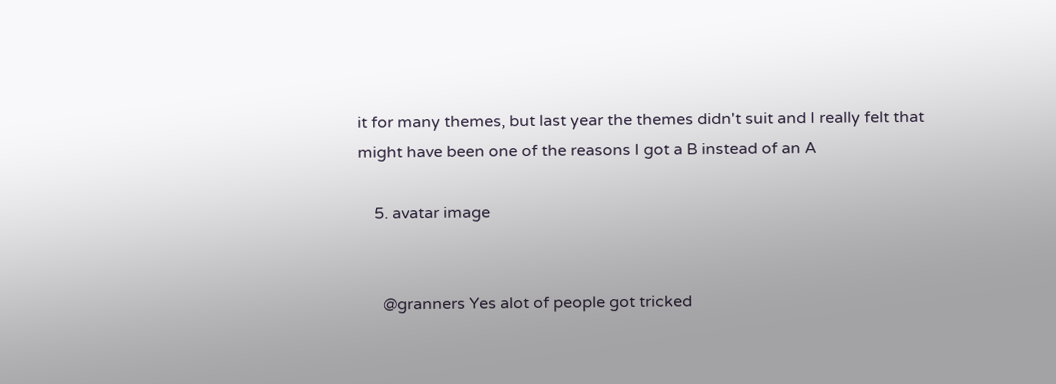it for many themes, but last year the themes didn't suit and I really felt that might have been one of the reasons I got a B instead of an A

    5. avatar image


      @granners Yes alot of people got tricked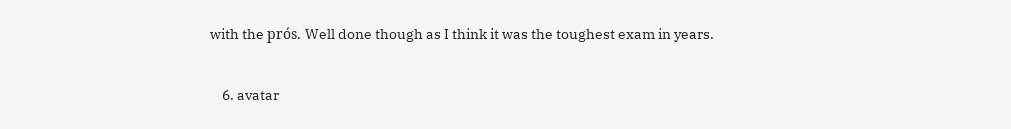with the prós. Well done though as I think it was the toughest exam in years.

    6. avatar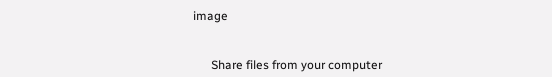image


      Share files from your computer